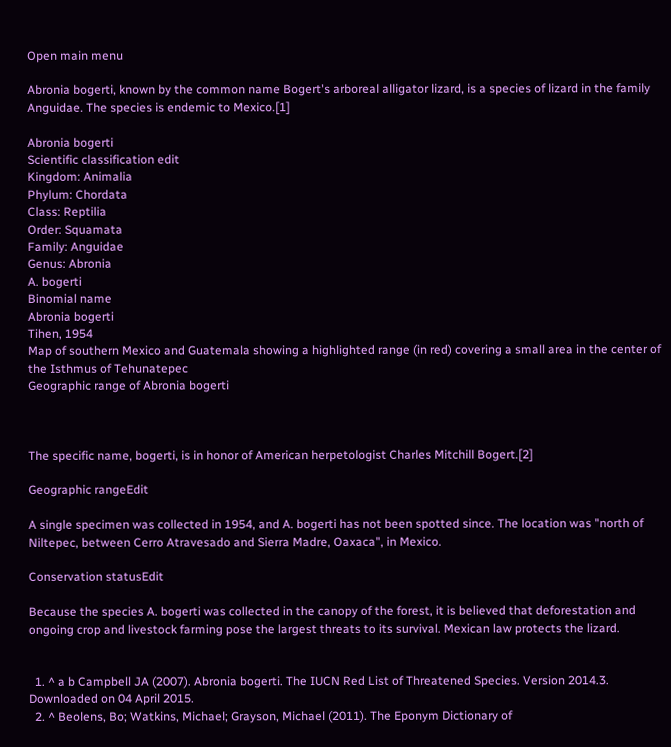Open main menu

Abronia bogerti, known by the common name Bogert's arboreal alligator lizard, is a species of lizard in the family Anguidae. The species is endemic to Mexico.[1]

Abronia bogerti
Scientific classification edit
Kingdom: Animalia
Phylum: Chordata
Class: Reptilia
Order: Squamata
Family: Anguidae
Genus: Abronia
A. bogerti
Binomial name
Abronia bogerti
Tihen, 1954
Map of southern Mexico and Guatemala showing a highlighted range (in red) covering a small area in the center of the Isthmus of Tehunatepec
Geographic range of Abronia bogerti



The specific name, bogerti, is in honor of American herpetologist Charles Mitchill Bogert.[2]

Geographic rangeEdit

A single specimen was collected in 1954, and A. bogerti has not been spotted since. The location was "north of Niltepec, between Cerro Atravesado and Sierra Madre, Oaxaca", in Mexico.

Conservation statusEdit

Because the species A. bogerti was collected in the canopy of the forest, it is believed that deforestation and ongoing crop and livestock farming pose the largest threats to its survival. Mexican law protects the lizard.


  1. ^ a b Campbell JA (2007). Abronia bogerti. The IUCN Red List of Threatened Species. Version 2014.3. Downloaded on 04 April 2015.
  2. ^ Beolens, Bo; Watkins, Michael; Grayson, Michael (2011). The Eponym Dictionary of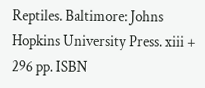Reptiles. Baltimore: Johns Hopkins University Press. xiii + 296 pp. ISBN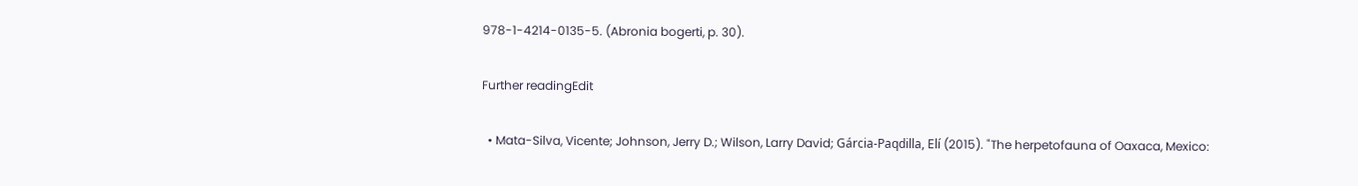978-1-4214-0135-5. (Abronia bogerti, p. 30).

Further readingEdit

  • Mata-Silva, Vicente; Johnson, Jerry D.; Wilson, Larry David; Gárcia-Paqdilla, Elí (2015). "The herpetofauna of Oaxaca, Mexico: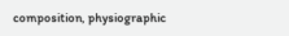composition, physiographic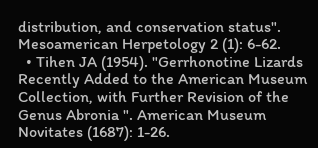distribution, and conservation status". Mesoamerican Herpetology 2 (1): 6-62.
  • Tihen JA (1954). "Gerrhonotine Lizards Recently Added to the American Museum Collection, with Further Revision of the Genus Abronia ". American Museum Novitates (1687): 1-26.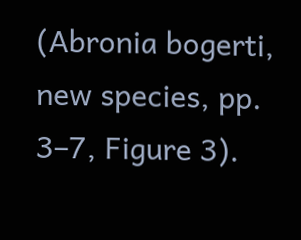(Abronia bogerti, new species, pp. 3–7, Figure 3).